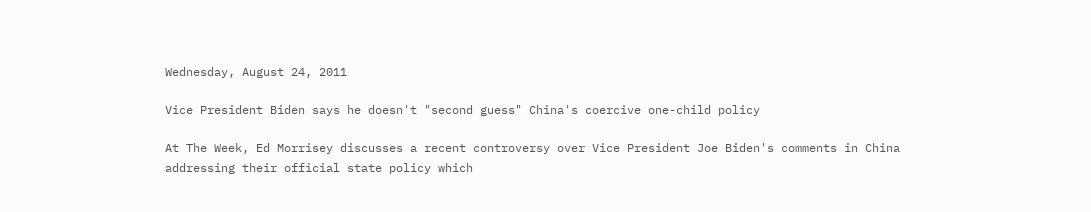Wednesday, August 24, 2011

Vice President Biden says he doesn't "second guess" China's coercive one-child policy

At The Week, Ed Morrisey discusses a recent controversy over Vice President Joe Biden's comments in China addressing their official state policy which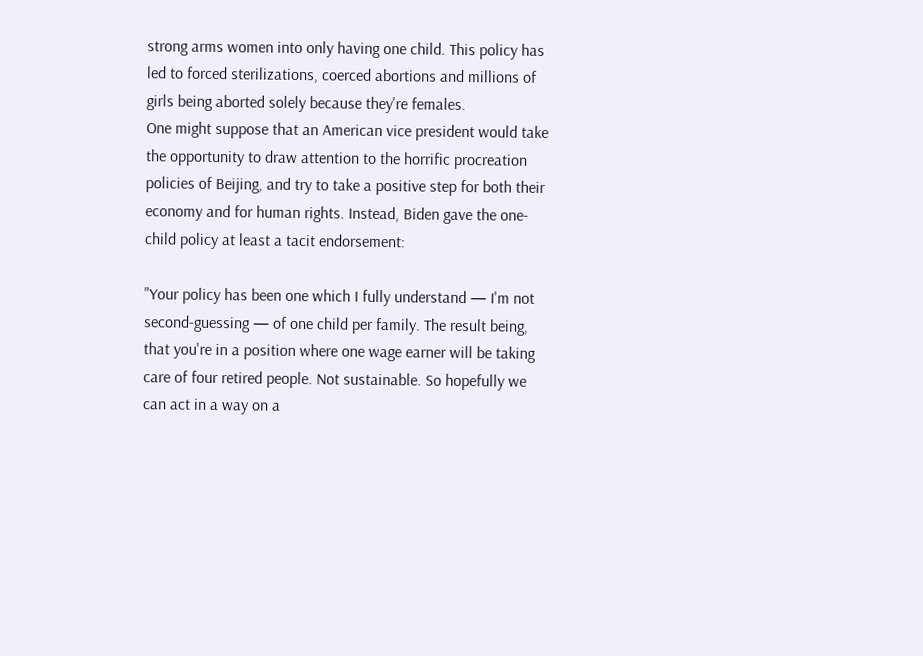strong arms women into only having one child. This policy has led to forced sterilizations, coerced abortions and millions of girls being aborted solely because they're females.
One might suppose that an American vice president would take the opportunity to draw attention to the horrific procreation policies of Beijing, and try to take a positive step for both their economy and for human rights. Instead, Biden gave the one-child policy at least a tacit endorsement:

"Your policy has been one which I fully understand — I'm not second-guessing — of one child per family. The result being, that you're in a position where one wage earner will be taking care of four retired people. Not sustainable. So hopefully we can act in a way on a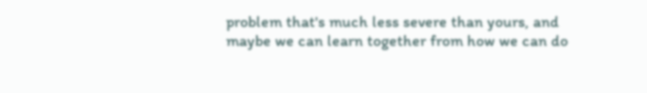problem that's much less severe than yours, and maybe we can learn together from how we can do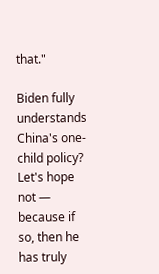that."

Biden fully understands China's one-child policy? Let's hope not — because if so, then he has truly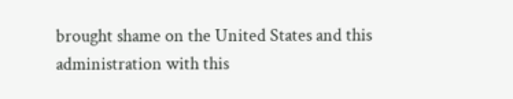brought shame on the United States and this administration with this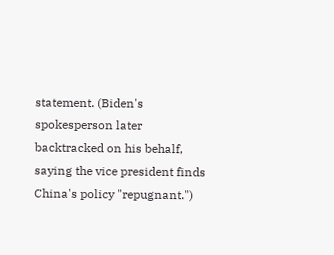statement. (Biden's spokesperson later backtracked on his behalf, saying the vice president finds China's policy "repugnant.")